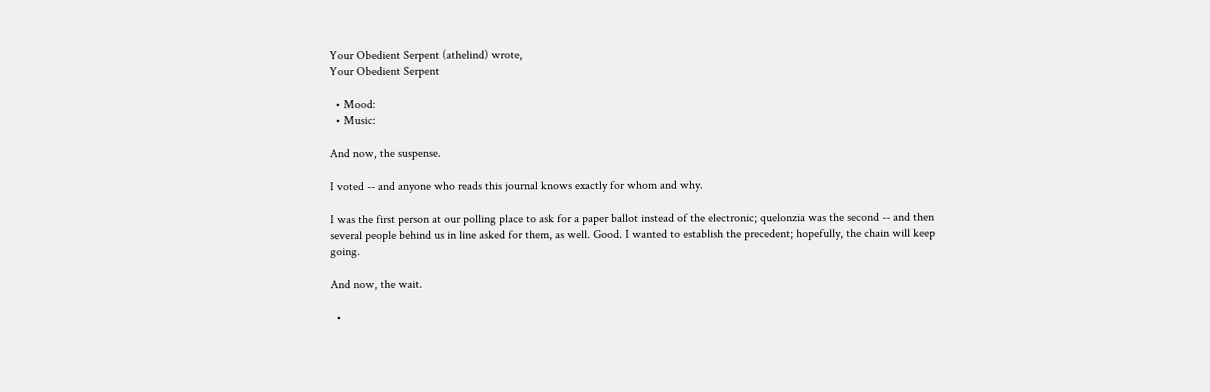Your Obedient Serpent (athelind) wrote,
Your Obedient Serpent

  • Mood:
  • Music:

And now, the suspense.

I voted -- and anyone who reads this journal knows exactly for whom and why.

I was the first person at our polling place to ask for a paper ballot instead of the electronic; quelonzia was the second -- and then several people behind us in line asked for them, as well. Good. I wanted to establish the precedent; hopefully, the chain will keep going.

And now, the wait.

  •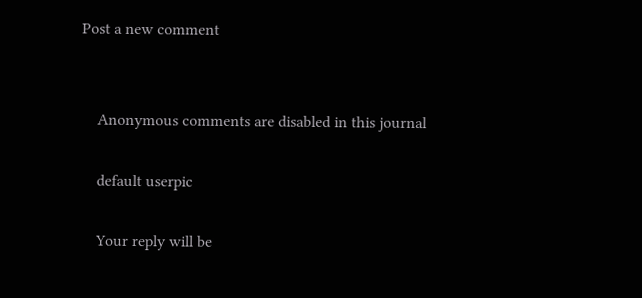Post a new comment


    Anonymous comments are disabled in this journal

    default userpic

    Your reply will be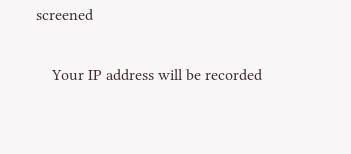screened

    Your IP address will be recorded